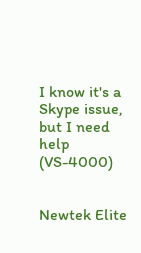I know it's a Skype issue, but I need help (VS-4000)


Newtek Elite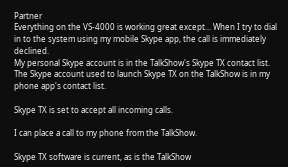Partner
Everything on the VS-4000 is working great except... When I try to dial in to the system using my mobile Skype app, the call is immediately declined.
My personal Skype account is in the TalkShow's Skype TX contact list.
The Skype account used to launch Skype TX on the TalkShow is in my phone app's contact list.

Skype TX is set to accept all incoming calls.

I can place a call to my phone from the TalkShow.

Skype TX software is current, as is the TalkShow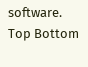software.
Top Bottom